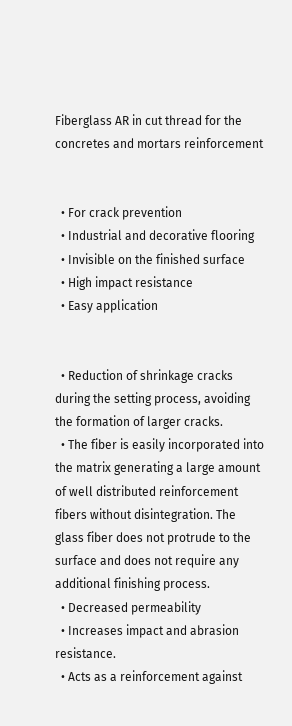Fiberglass AR in cut thread for the concretes and mortars reinforcement


  • For crack prevention
  • Industrial and decorative flooring
  • Invisible on the finished surface
  • High impact resistance
  • Easy application


  • Reduction of shrinkage cracks during the setting process, avoiding the formation of larger cracks.
  • The fiber is easily incorporated into the matrix generating a large amount of well distributed reinforcement fibers without disintegration. The glass fiber does not protrude to the surface and does not require any additional finishing process.
  • Decreased permeability
  • Increases impact and abrasion resistance.
  • Acts as a reinforcement against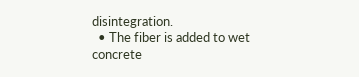disintegration.
  • The fiber is added to wet concrete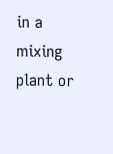in a mixing plant or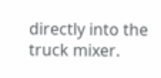directly into the truck mixer.